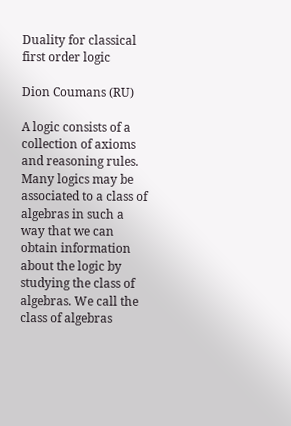Duality for classical first order logic

Dion Coumans (RU)

A logic consists of a collection of axioms and reasoning rules. Many logics may be associated to a class of algebras in such a way that we can obtain information about the logic by studying the class of algebras. We call the class of algebras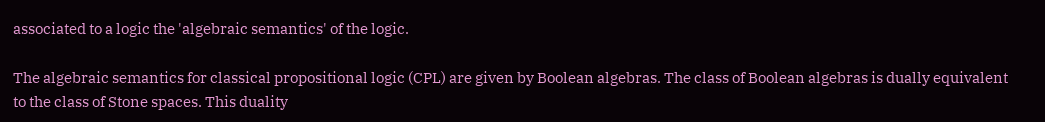associated to a logic the 'algebraic semantics' of the logic.

The algebraic semantics for classical propositional logic (CPL) are given by Boolean algebras. The class of Boolean algebras is dually equivalent to the class of Stone spaces. This duality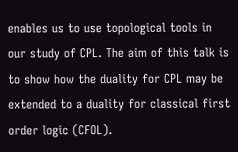enables us to use topological tools in our study of CPL. The aim of this talk is to show how the duality for CPL may be extended to a duality for classical first order logic (CFOL).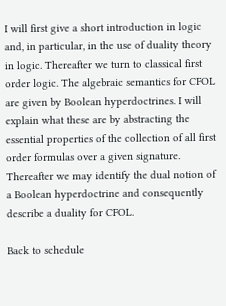I will first give a short introduction in logic and, in particular, in the use of duality theory in logic. Thereafter we turn to classical first order logic. The algebraic semantics for CFOL are given by Boolean hyperdoctrines. I will explain what these are by abstracting the essential properties of the collection of all first order formulas over a given signature. Thereafter we may identify the dual notion of a Boolean hyperdoctrine and consequently describe a duality for CFOL.

Back to schedule